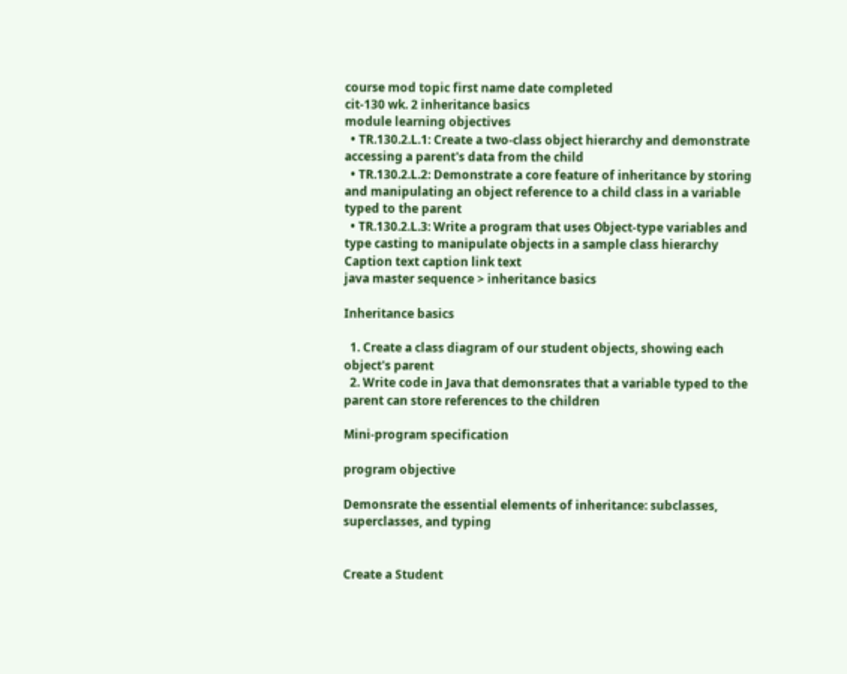course mod topic first name date completed
cit-130 wk. 2 inheritance basics
module learning objectives
  • TR.130.2.L.1: Create a two-class object hierarchy and demonstrate accessing a parent's data from the child
  • TR.130.2.L.2: Demonstrate a core feature of inheritance by storing and manipulating an object reference to a child class in a variable typed to the parent
  • TR.130.2.L.3: Write a program that uses Object-type variables and type casting to manipulate objects in a sample class hierarchy
Caption text caption link text
java master sequence > inheritance basics

Inheritance basics

  1. Create a class diagram of our student objects, showing each object's parent
  2. Write code in Java that demonsrates that a variable typed to the parent can store references to the children

Mini-program specification

program objective

Demonsrate the essential elements of inheritance: subclasses, superclasses, and typing


Create a Student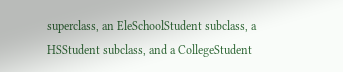superclass, an EleSchoolStudent subclass, a HSStudent subclass, and a CollegeStudent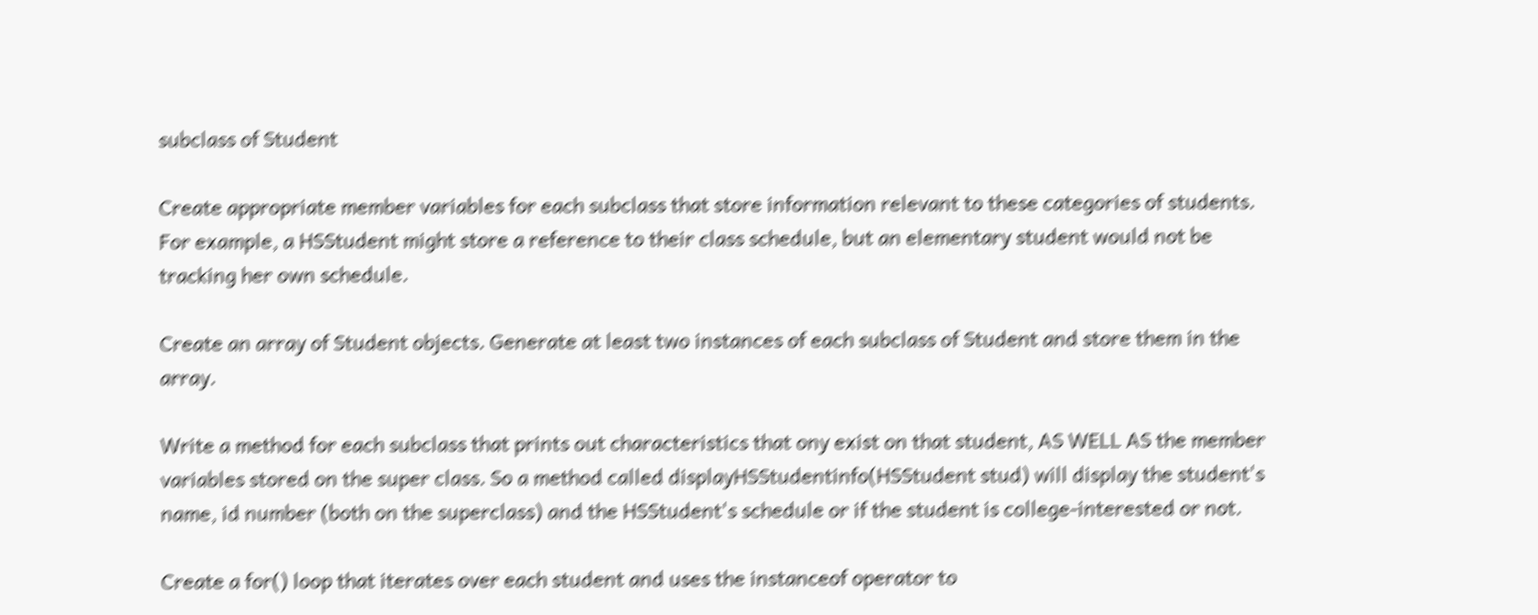subclass of Student

Create appropriate member variables for each subclass that store information relevant to these categories of students. For example, a HSStudent might store a reference to their class schedule, but an elementary student would not be tracking her own schedule.

Create an array of Student objects. Generate at least two instances of each subclass of Student and store them in the array.

Write a method for each subclass that prints out characteristics that ony exist on that student, AS WELL AS the member variables stored on the super class. So a method called displayHSStudentinfo(HSStudent stud) will display the student's name, id number (both on the superclass) and the HSStudent's schedule or if the student is college-interested or not.

Create a for() loop that iterates over each student and uses the instanceof operator to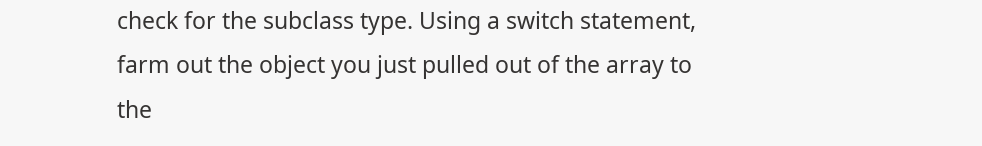check for the subclass type. Using a switch statement, farm out the object you just pulled out of the array to the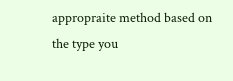appropraite method based on the type you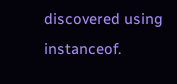discovered using instanceof.